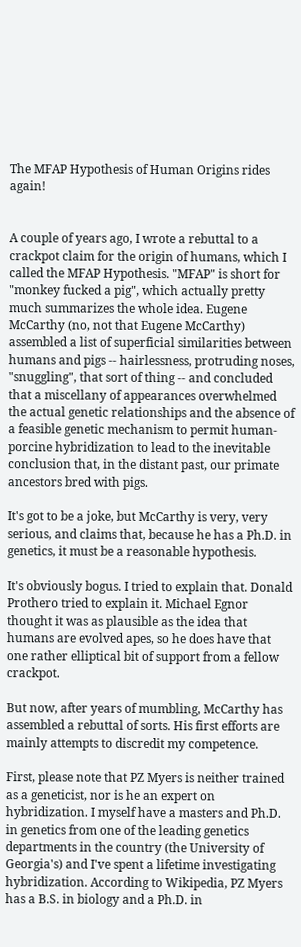The MFAP Hypothesis of Human Origins rides again!


A couple of years ago, I wrote a rebuttal to a crackpot claim for the origin of humans, which I called the MFAP Hypothesis. "MFAP" is short for "monkey fucked a pig", which actually pretty much summarizes the whole idea. Eugene McCarthy (no, not that Eugene McCarthy) assembled a list of superficial similarities between humans and pigs -- hairlessness, protruding noses, "snuggling", that sort of thing -- and concluded that a miscellany of appearances overwhelmed the actual genetic relationships and the absence of a feasible genetic mechanism to permit human-porcine hybridization to lead to the inevitable conclusion that, in the distant past, our primate ancestors bred with pigs.

It's got to be a joke, but McCarthy is very, very serious, and claims that, because he has a Ph.D. in genetics, it must be a reasonable hypothesis.

It's obviously bogus. I tried to explain that. Donald Prothero tried to explain it. Michael Egnor thought it was as plausible as the idea that humans are evolved apes, so he does have that one rather elliptical bit of support from a fellow crackpot.

But now, after years of mumbling, McCarthy has assembled a rebuttal of sorts. His first efforts are mainly attempts to discredit my competence.

First, please note that PZ Myers is neither trained as a geneticist, nor is he an expert on hybridization. I myself have a masters and Ph.D. in genetics from one of the leading genetics departments in the country (the University of Georgia's) and I've spent a lifetime investigating hybridization. According to Wikipedia, PZ Myers has a B.S. in biology and a Ph.D. in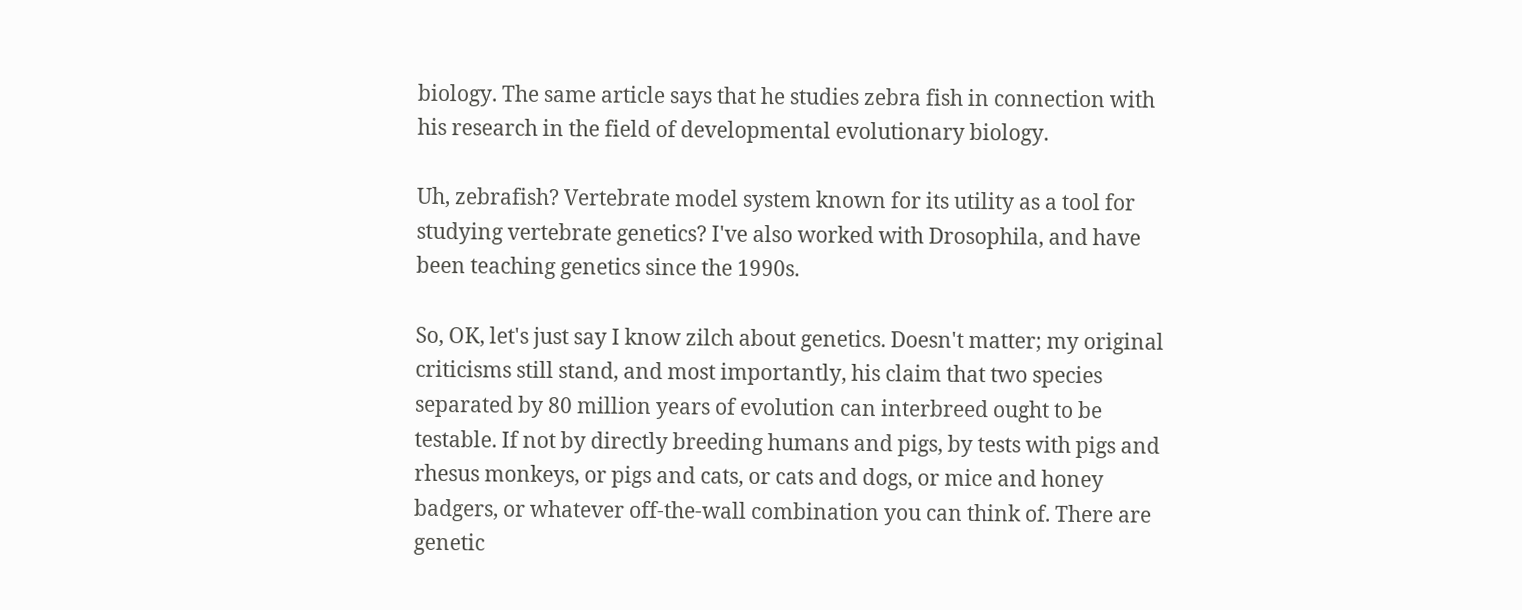biology. The same article says that he studies zebra fish in connection with his research in the field of developmental evolutionary biology.

Uh, zebrafish? Vertebrate model system known for its utility as a tool for studying vertebrate genetics? I've also worked with Drosophila, and have been teaching genetics since the 1990s.

So, OK, let's just say I know zilch about genetics. Doesn't matter; my original criticisms still stand, and most importantly, his claim that two species separated by 80 million years of evolution can interbreed ought to be testable. If not by directly breeding humans and pigs, by tests with pigs and rhesus monkeys, or pigs and cats, or cats and dogs, or mice and honey badgers, or whatever off-the-wall combination you can think of. There are genetic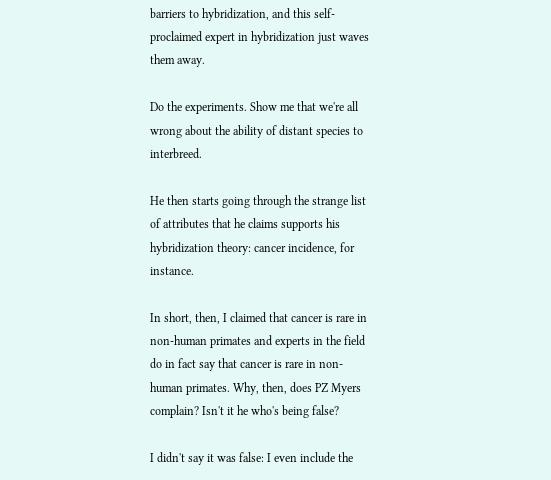barriers to hybridization, and this self-proclaimed expert in hybridization just waves them away.

Do the experiments. Show me that we're all wrong about the ability of distant species to interbreed.

He then starts going through the strange list of attributes that he claims supports his hybridization theory: cancer incidence, for instance.

In short, then, I claimed that cancer is rare in non-human primates and experts in the field do in fact say that cancer is rare in non-human primates. Why, then, does PZ Myers complain? Isn't it he who's being false?

I didn't say it was false: I even include the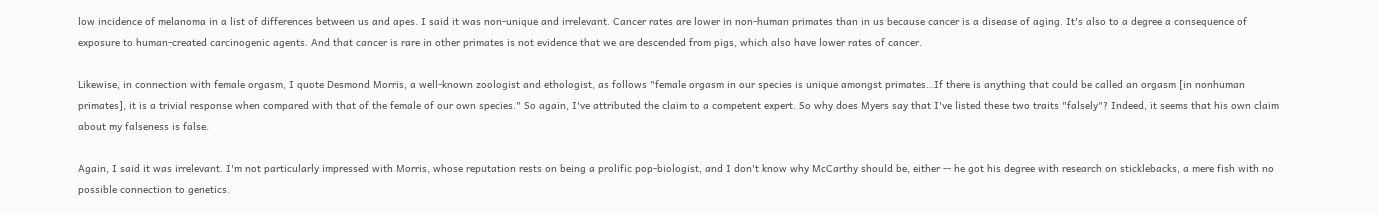low incidence of melanoma in a list of differences between us and apes. I said it was non-unique and irrelevant. Cancer rates are lower in non-human primates than in us because cancer is a disease of aging. It's also to a degree a consequence of exposure to human-created carcinogenic agents. And that cancer is rare in other primates is not evidence that we are descended from pigs, which also have lower rates of cancer.

Likewise, in connection with female orgasm, I quote Desmond Morris, a well-known zoologist and ethologist, as follows "female orgasm in our species is unique amongst primates…If there is anything that could be called an orgasm [in nonhuman primates], it is a trivial response when compared with that of the female of our own species." So again, I've attributed the claim to a competent expert. So why does Myers say that I've listed these two traits "falsely"? Indeed, it seems that his own claim about my falseness is false.

Again, I said it was irrelevant. I'm not particularly impressed with Morris, whose reputation rests on being a prolific pop-biologist, and I don't know why McCarthy should be, either -- he got his degree with research on sticklebacks, a mere fish with no possible connection to genetics.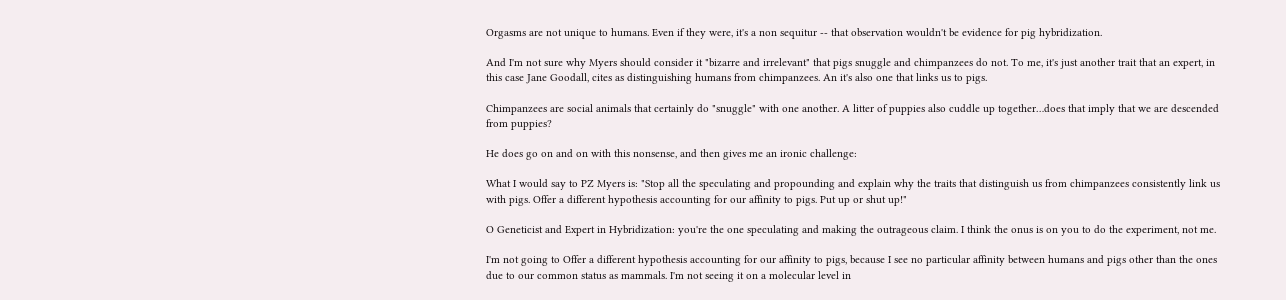Orgasms are not unique to humans. Even if they were, it's a non sequitur -- that observation wouldn't be evidence for pig hybridization.

And I'm not sure why Myers should consider it "bizarre and irrelevant" that pigs snuggle and chimpanzees do not. To me, it's just another trait that an expert, in this case Jane Goodall, cites as distinguishing humans from chimpanzees. An it's also one that links us to pigs.

Chimpanzees are social animals that certainly do "snuggle" with one another. A litter of puppies also cuddle up together…does that imply that we are descended from puppies?

He does go on and on with this nonsense, and then gives me an ironic challenge:

What I would say to PZ Myers is: "Stop all the speculating and propounding and explain why the traits that distinguish us from chimpanzees consistently link us with pigs. Offer a different hypothesis accounting for our affinity to pigs. Put up or shut up!"

O Geneticist and Expert in Hybridization: you're the one speculating and making the outrageous claim. I think the onus is on you to do the experiment, not me.

I'm not going to Offer a different hypothesis accounting for our affinity to pigs, because I see no particular affinity between humans and pigs other than the ones due to our common status as mammals. I'm not seeing it on a molecular level in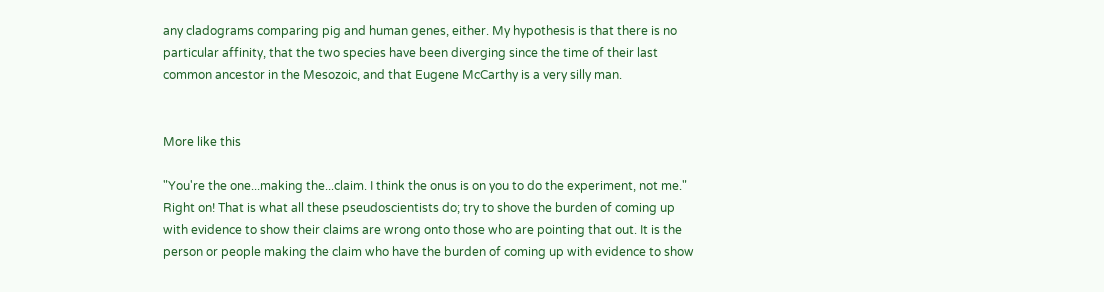any cladograms comparing pig and human genes, either. My hypothesis is that there is no particular affinity, that the two species have been diverging since the time of their last common ancestor in the Mesozoic, and that Eugene McCarthy is a very silly man.


More like this

"You're the one...making the...claim. I think the onus is on you to do the experiment, not me." Right on! That is what all these pseudoscientists do; try to shove the burden of coming up with evidence to show their claims are wrong onto those who are pointing that out. It is the person or people making the claim who have the burden of coming up with evidence to show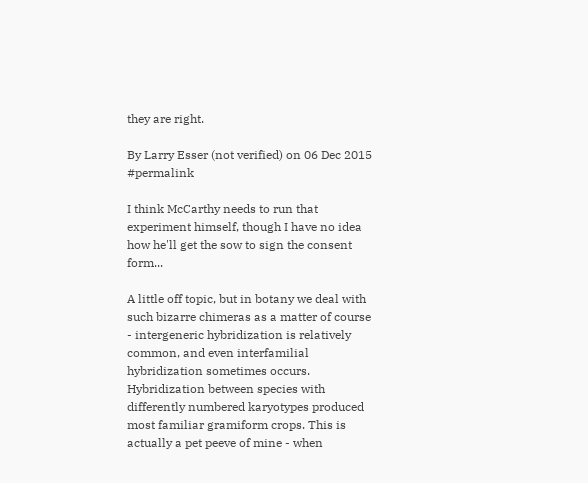they are right.

By Larry Esser (not verified) on 06 Dec 2015 #permalink

I think McCarthy needs to run that experiment himself, though I have no idea how he'll get the sow to sign the consent form...

A little off topic, but in botany we deal with such bizarre chimeras as a matter of course - intergeneric hybridization is relatively common, and even interfamilial hybridization sometimes occurs. Hybridization between species with differently numbered karyotypes produced most familiar gramiform crops. This is actually a pet peeve of mine - when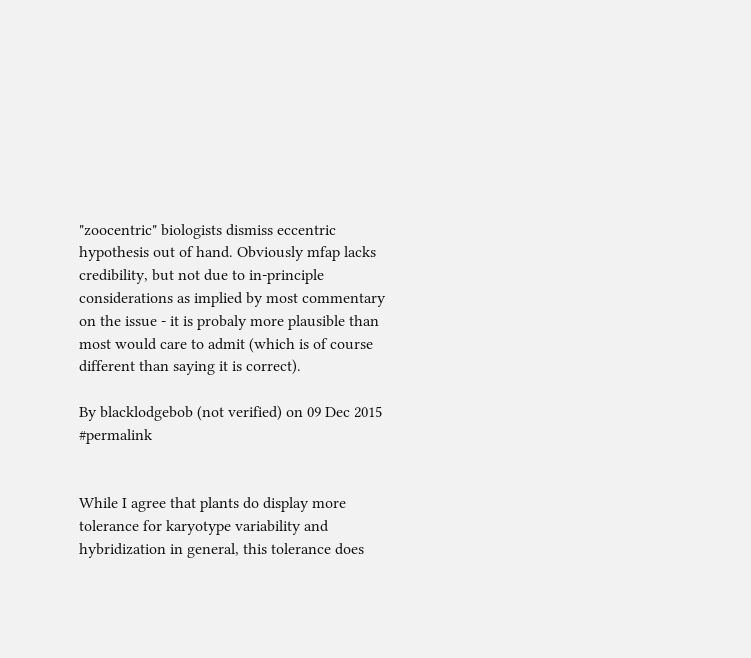"zoocentric" biologists dismiss eccentric hypothesis out of hand. Obviously mfap lacks credibility, but not due to in-principle considerations as implied by most commentary on the issue - it is probaly more plausible than most would care to admit (which is of course different than saying it is correct).

By blacklodgebob (not verified) on 09 Dec 2015 #permalink


While I agree that plants do display more tolerance for karyotype variability and hybridization in general, this tolerance does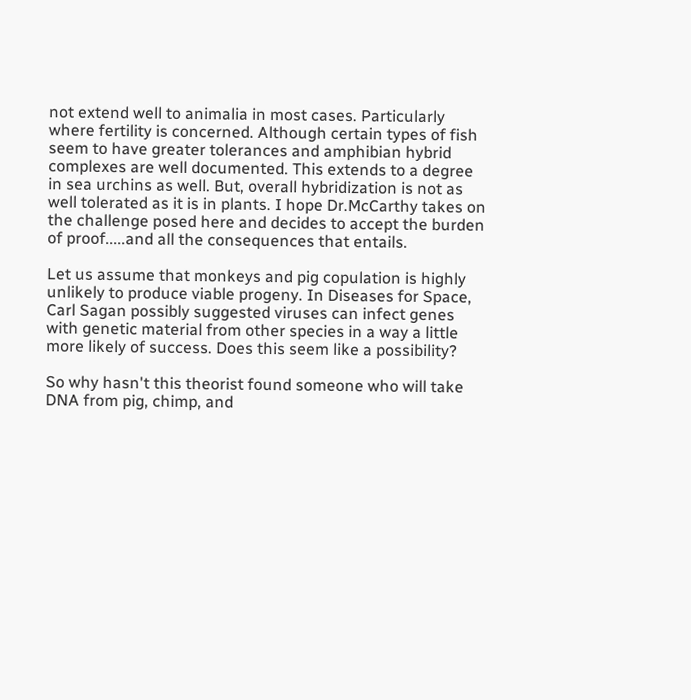not extend well to animalia in most cases. Particularly where fertility is concerned. Although certain types of fish seem to have greater tolerances and amphibian hybrid complexes are well documented. This extends to a degree in sea urchins as well. But, overall hybridization is not as well tolerated as it is in plants. I hope Dr.McCarthy takes on the challenge posed here and decides to accept the burden of proof.....and all the consequences that entails.

Let us assume that monkeys and pig copulation is highly unlikely to produce viable progeny. In Diseases for Space, Carl Sagan possibly suggested viruses can infect genes with genetic material from other species in a way a little more likely of success. Does this seem like a possibility?

So why hasn't this theorist found someone who will take DNA from pig, chimp, and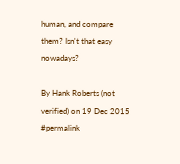human, and compare them? Isn't that easy nowadays?

By Hank Roberts (not verified) on 19 Dec 2015 #permalink